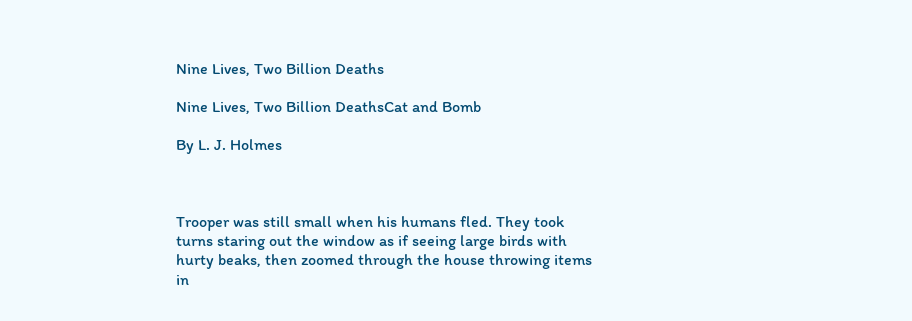Nine Lives, Two Billion Deaths

Nine Lives, Two Billion DeathsCat and Bomb

By L. J. Holmes



Trooper was still small when his humans fled. They took turns staring out the window as if seeing large birds with hurty beaks, then zoomed through the house throwing items in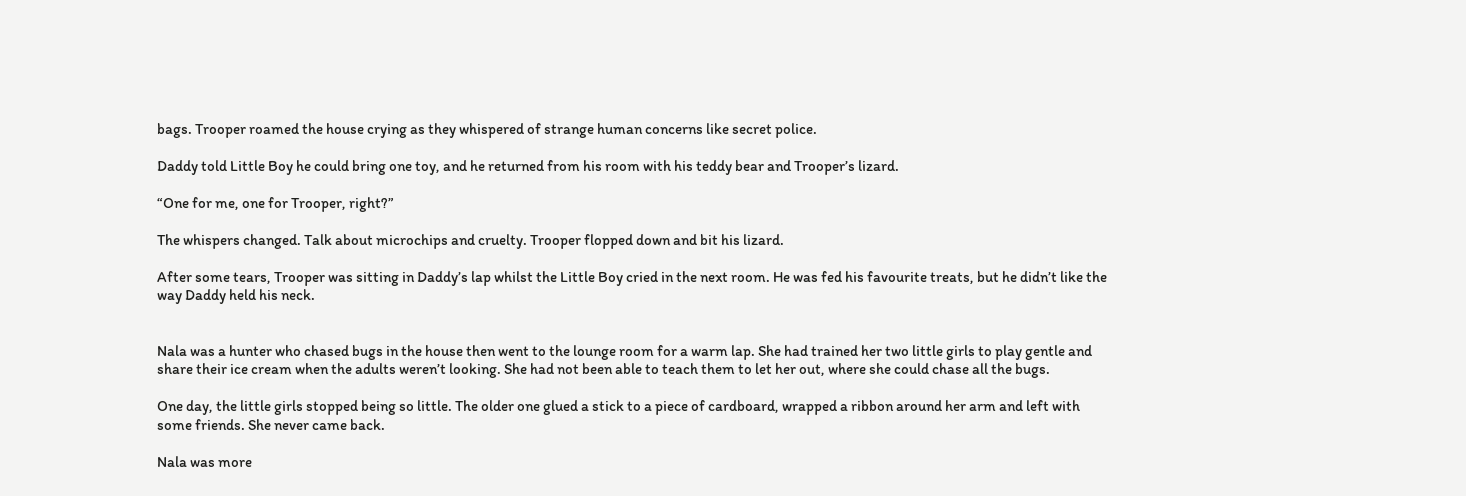bags. Trooper roamed the house crying as they whispered of strange human concerns like secret police.

Daddy told Little Boy he could bring one toy, and he returned from his room with his teddy bear and Trooper’s lizard.

“One for me, one for Trooper, right?”

The whispers changed. Talk about microchips and cruelty. Trooper flopped down and bit his lizard.

After some tears, Trooper was sitting in Daddy’s lap whilst the Little Boy cried in the next room. He was fed his favourite treats, but he didn’t like the way Daddy held his neck.


Nala was a hunter who chased bugs in the house then went to the lounge room for a warm lap. She had trained her two little girls to play gentle and share their ice cream when the adults weren’t looking. She had not been able to teach them to let her out, where she could chase all the bugs.

One day, the little girls stopped being so little. The older one glued a stick to a piece of cardboard, wrapped a ribbon around her arm and left with some friends. She never came back.

Nala was more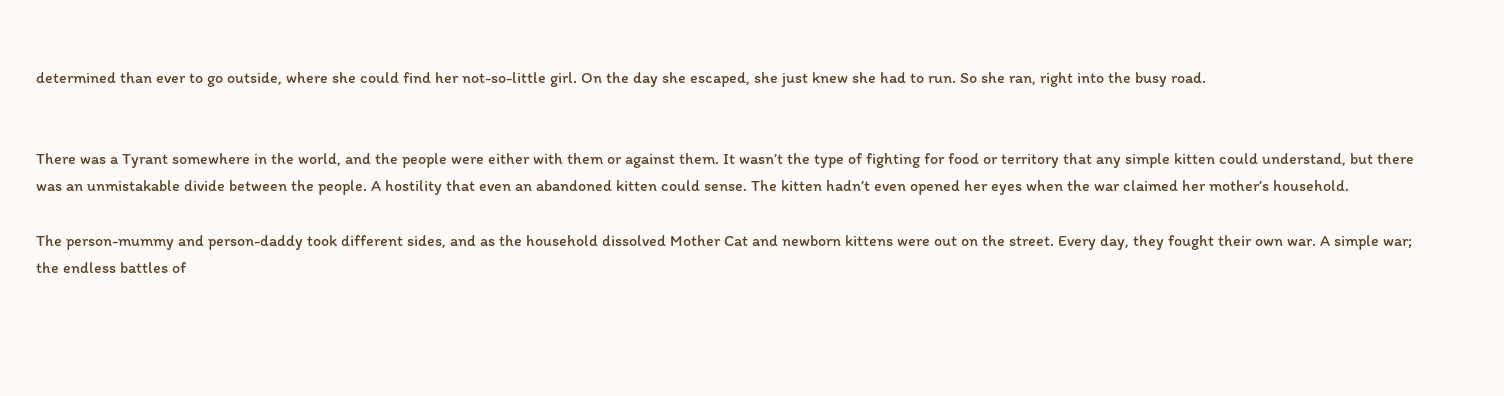determined than ever to go outside, where she could find her not-so-little girl. On the day she escaped, she just knew she had to run. So she ran, right into the busy road.


There was a Tyrant somewhere in the world, and the people were either with them or against them. It wasn’t the type of fighting for food or territory that any simple kitten could understand, but there was an unmistakable divide between the people. A hostility that even an abandoned kitten could sense. The kitten hadn’t even opened her eyes when the war claimed her mother’s household.

The person-mummy and person-daddy took different sides, and as the household dissolved Mother Cat and newborn kittens were out on the street. Every day, they fought their own war. A simple war; the endless battles of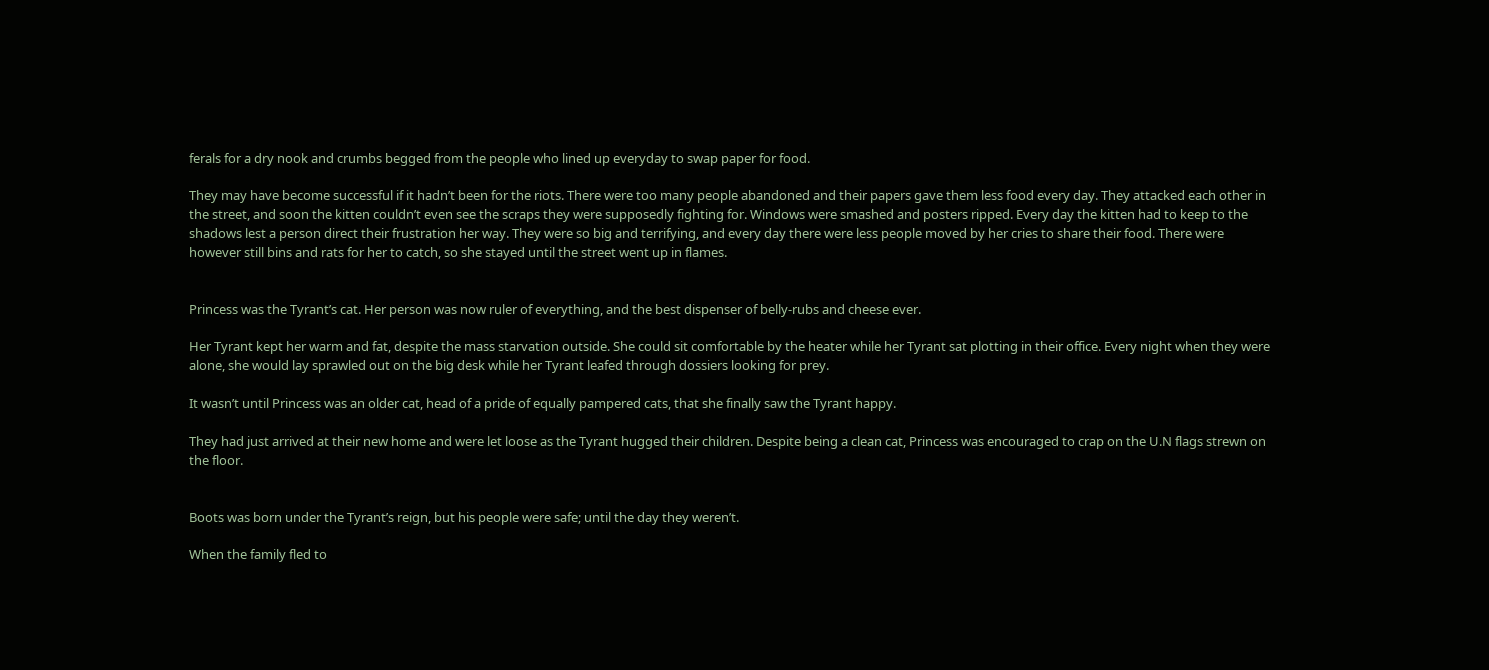ferals for a dry nook and crumbs begged from the people who lined up everyday to swap paper for food.

They may have become successful if it hadn’t been for the riots. There were too many people abandoned and their papers gave them less food every day. They attacked each other in the street, and soon the kitten couldn’t even see the scraps they were supposedly fighting for. Windows were smashed and posters ripped. Every day the kitten had to keep to the shadows lest a person direct their frustration her way. They were so big and terrifying, and every day there were less people moved by her cries to share their food. There were however still bins and rats for her to catch, so she stayed until the street went up in flames.


Princess was the Tyrant’s cat. Her person was now ruler of everything, and the best dispenser of belly-rubs and cheese ever.

Her Tyrant kept her warm and fat, despite the mass starvation outside. She could sit comfortable by the heater while her Tyrant sat plotting in their office. Every night when they were alone, she would lay sprawled out on the big desk while her Tyrant leafed through dossiers looking for prey.

It wasn’t until Princess was an older cat, head of a pride of equally pampered cats, that she finally saw the Tyrant happy.

They had just arrived at their new home and were let loose as the Tyrant hugged their children. Despite being a clean cat, Princess was encouraged to crap on the U.N flags strewn on the floor.


Boots was born under the Tyrant’s reign, but his people were safe; until the day they weren’t.

When the family fled to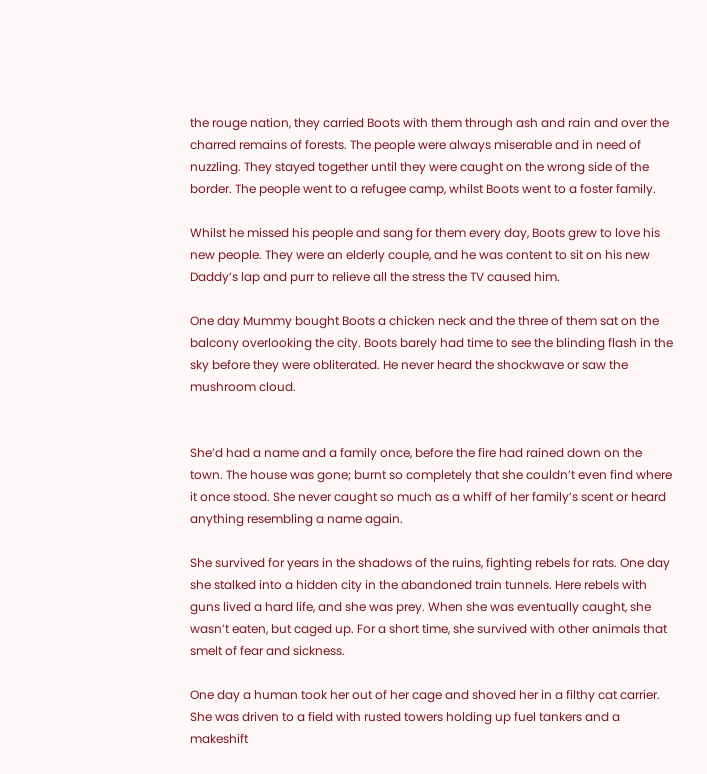the rouge nation, they carried Boots with them through ash and rain and over the charred remains of forests. The people were always miserable and in need of nuzzling. They stayed together until they were caught on the wrong side of the border. The people went to a refugee camp, whilst Boots went to a foster family.

Whilst he missed his people and sang for them every day, Boots grew to love his new people. They were an elderly couple, and he was content to sit on his new Daddy’s lap and purr to relieve all the stress the TV caused him.

One day Mummy bought Boots a chicken neck and the three of them sat on the balcony overlooking the city. Boots barely had time to see the blinding flash in the sky before they were obliterated. He never heard the shockwave or saw the mushroom cloud.


She’d had a name and a family once, before the fire had rained down on the town. The house was gone; burnt so completely that she couldn’t even find where it once stood. She never caught so much as a whiff of her family’s scent or heard anything resembling a name again.

She survived for years in the shadows of the ruins, fighting rebels for rats. One day she stalked into a hidden city in the abandoned train tunnels. Here rebels with guns lived a hard life, and she was prey. When she was eventually caught, she wasn’t eaten, but caged up. For a short time, she survived with other animals that smelt of fear and sickness.

One day a human took her out of her cage and shoved her in a filthy cat carrier. She was driven to a field with rusted towers holding up fuel tankers and a makeshift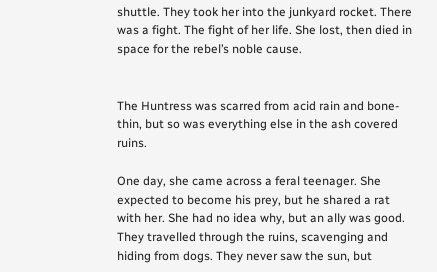shuttle. They took her into the junkyard rocket. There was a fight. The fight of her life. She lost, then died in space for the rebel’s noble cause.


The Huntress was scarred from acid rain and bone-thin, but so was everything else in the ash covered ruins.

One day, she came across a feral teenager. She expected to become his prey, but he shared a rat with her. She had no idea why, but an ally was good. They travelled through the ruins, scavenging and hiding from dogs. They never saw the sun, but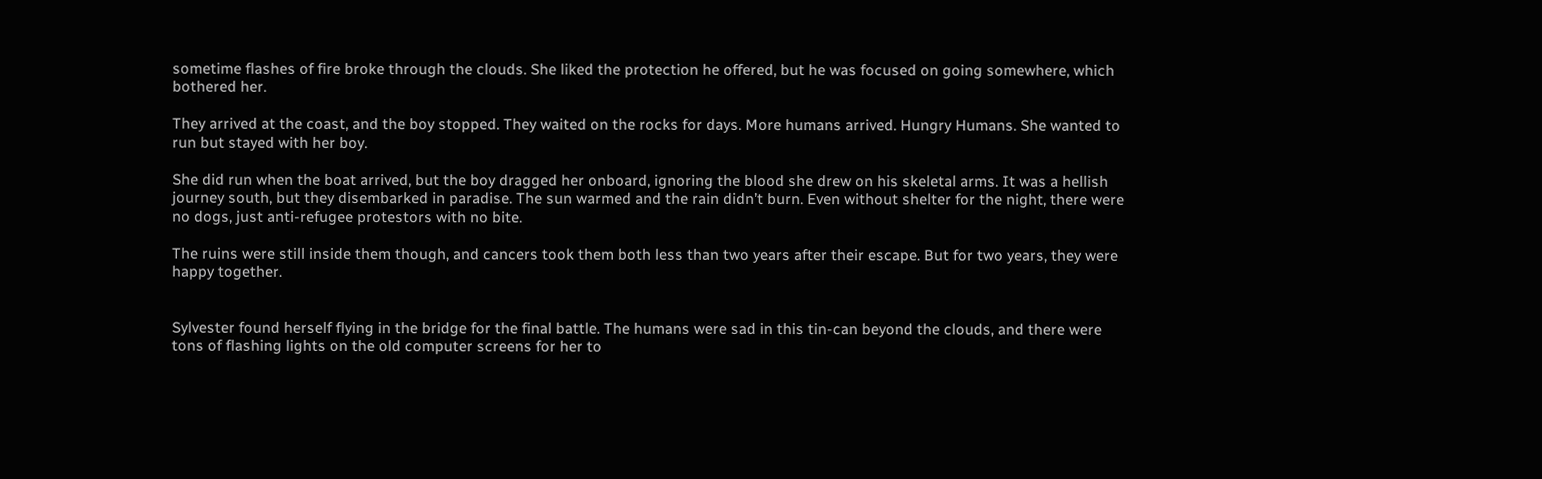sometime flashes of fire broke through the clouds. She liked the protection he offered, but he was focused on going somewhere, which bothered her.

They arrived at the coast, and the boy stopped. They waited on the rocks for days. More humans arrived. Hungry Humans. She wanted to run but stayed with her boy.

She did run when the boat arrived, but the boy dragged her onboard, ignoring the blood she drew on his skeletal arms. It was a hellish journey south, but they disembarked in paradise. The sun warmed and the rain didn’t burn. Even without shelter for the night, there were no dogs, just anti-refugee protestors with no bite.

The ruins were still inside them though, and cancers took them both less than two years after their escape. But for two years, they were happy together.


Sylvester found herself flying in the bridge for the final battle. The humans were sad in this tin-can beyond the clouds, and there were tons of flashing lights on the old computer screens for her to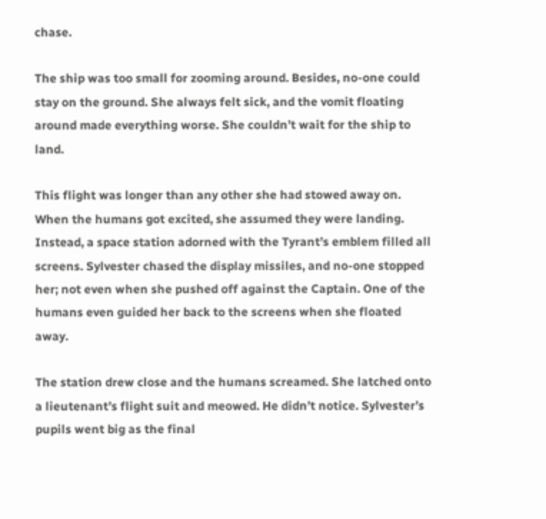chase.

The ship was too small for zooming around. Besides, no-one could stay on the ground. She always felt sick, and the vomit floating around made everything worse. She couldn’t wait for the ship to land.

This flight was longer than any other she had stowed away on. When the humans got excited, she assumed they were landing. Instead, a space station adorned with the Tyrant’s emblem filled all screens. Sylvester chased the display missiles, and no-one stopped her; not even when she pushed off against the Captain. One of the humans even guided her back to the screens when she floated away.

The station drew close and the humans screamed. She latched onto a lieutenant’s flight suit and meowed. He didn’t notice. Sylvester’s pupils went big as the final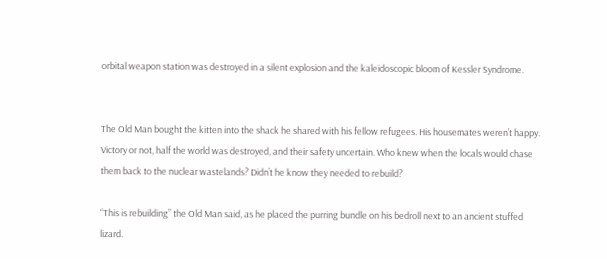orbital weapon station was destroyed in a silent explosion and the kaleidoscopic bloom of Kessler Syndrome.


The Old Man bought the kitten into the shack he shared with his fellow refugees. His housemates weren’t happy. Victory or not, half the world was destroyed, and their safety uncertain. Who knew when the locals would chase them back to the nuclear wastelands? Didn’t he know they needed to rebuild?

“This is rebuilding” the Old Man said, as he placed the purring bundle on his bedroll next to an ancient stuffed lizard.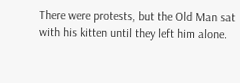There were protests, but the Old Man sat with his kitten until they left him alone.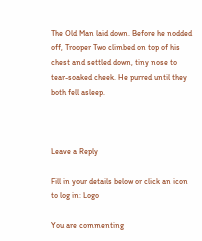The Old Man laid down. Before he nodded off, Trooper Two climbed on top of his chest and settled down, tiny nose to tear-soaked cheek. He purred until they both fell asleep.



Leave a Reply

Fill in your details below or click an icon to log in: Logo

You are commenting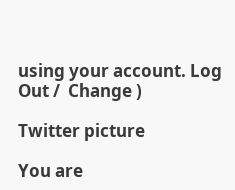using your account. Log Out /  Change )

Twitter picture

You are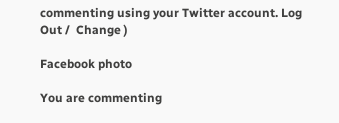commenting using your Twitter account. Log Out /  Change )

Facebook photo

You are commenting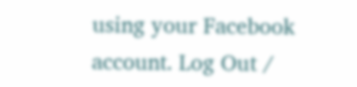using your Facebook account. Log Out /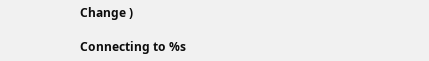Change )

Connecting to %s